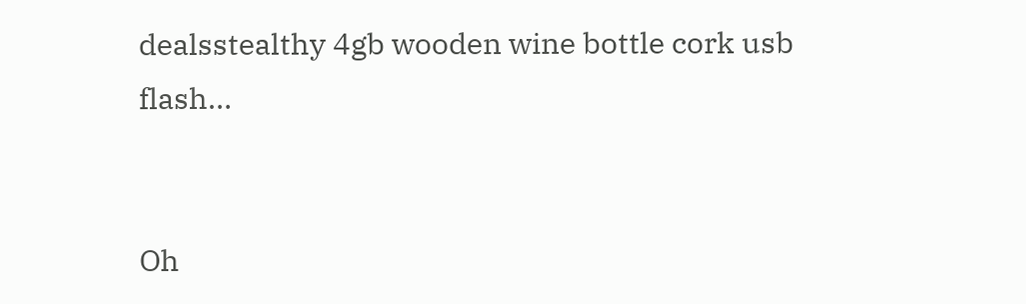dealsstealthy 4gb wooden wine bottle cork usb flash…


Oh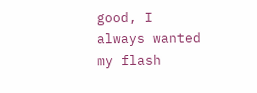good, I always wanted my flash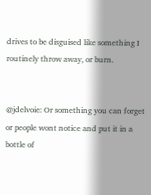drives to be disguised like something I routinely throw away, or burn.


@jdelvoie: Or something you can forget or people wont notice and put it in a bottle of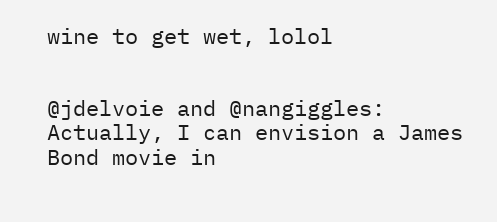wine to get wet, lolol


@jdelvoie and @nangiggles: Actually, I can envision a James Bond movie in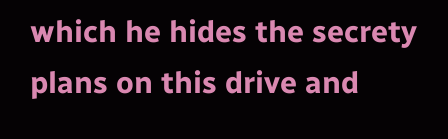which he hides the secrety plans on this drive and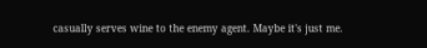casually serves wine to the enemy agent. Maybe it's just me.